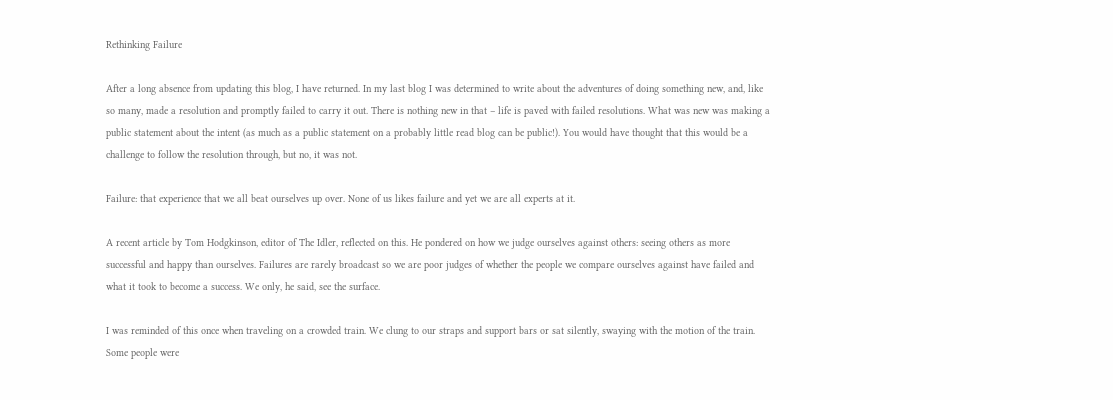Rethinking Failure

After a long absence from updating this blog, I have returned. In my last blog I was determined to write about the adventures of doing something new, and, like so many, made a resolution and promptly failed to carry it out. There is nothing new in that – life is paved with failed resolutions. What was new was making a public statement about the intent (as much as a public statement on a probably little read blog can be public!). You would have thought that this would be a challenge to follow the resolution through, but no, it was not.

Failure: that experience that we all beat ourselves up over. None of us likes failure and yet we are all experts at it.

A recent article by Tom Hodgkinson, editor of The Idler, reflected on this. He pondered on how we judge ourselves against others: seeing others as more successful and happy than ourselves. Failures are rarely broadcast so we are poor judges of whether the people we compare ourselves against have failed and what it took to become a success. We only, he said, see the surface.

I was reminded of this once when traveling on a crowded train. We clung to our straps and support bars or sat silently, swaying with the motion of the train. Some people were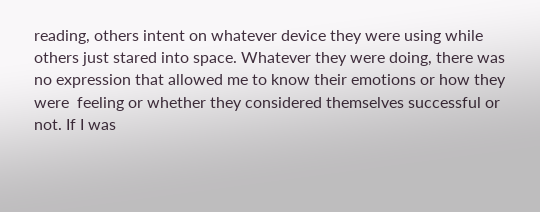reading, others intent on whatever device they were using while
others just stared into space. Whatever they were doing, there was no expression that allowed me to know their emotions or how they were  feeling or whether they considered themselves successful or not. If I was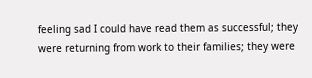feeling sad I could have read them as successful; they were returning from work to their families; they were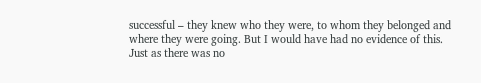successful – they knew who they were, to whom they belonged and where they were going. But I would have had no evidence of this. Just as there was no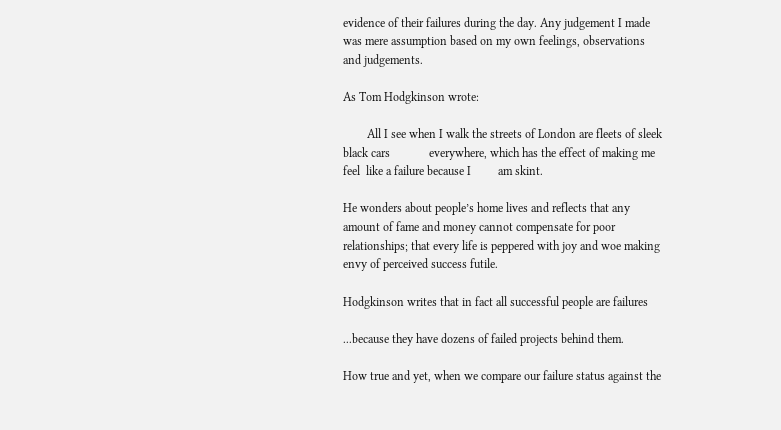evidence of their failures during the day. Any judgement I made was mere assumption based on my own feelings, observations and judgements.

As Tom Hodgkinson wrote:

        All I see when I walk the streets of London are fleets of sleek  black cars             everywhere, which has the effect of making me feel  like a failure because I         am skint.

He wonders about people’s home lives and reflects that any amount of fame and money cannot compensate for poor relationships; that every life is peppered with joy and woe making envy of perceived success futile.

Hodgkinson writes that in fact all successful people are failures

...because they have dozens of failed projects behind them.

How true and yet, when we compare our failure status against the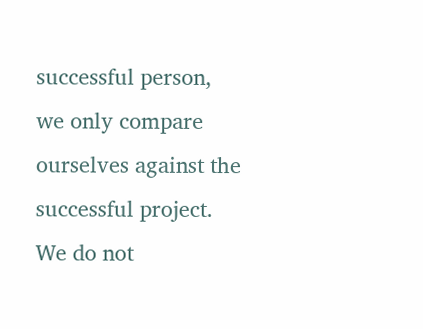successful person, we only compare ourselves against the successful project. We do not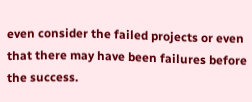even consider the failed projects or even that there may have been failures before the success.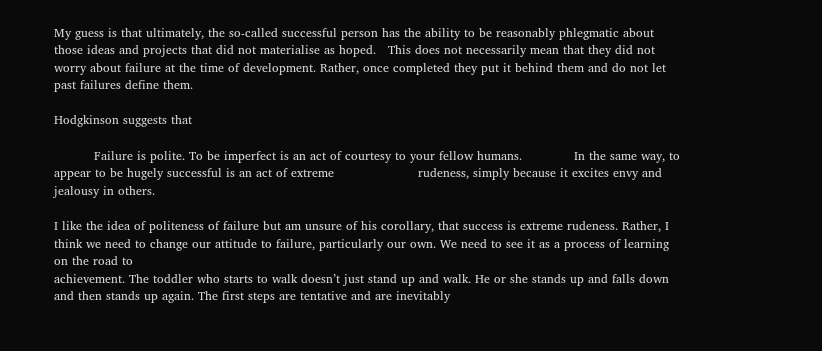My guess is that ultimately, the so-called successful person has the ability to be reasonably phlegmatic about those ideas and projects that did not materialise as hoped.   This does not necessarily mean that they did not worry about failure at the time of development. Rather, once completed they put it behind them and do not let past failures define them.

Hodgkinson suggests that

          Failure is polite. To be imperfect is an act of courtesy to your fellow humans.             In the same way, to appear to be hugely successful is an act of extreme                     rudeness, simply because it excites envy and jealousy in others.

I like the idea of politeness of failure but am unsure of his corollary, that success is extreme rudeness. Rather, I think we need to change our attitude to failure, particularly our own. We need to see it as a process of learning on the road to
achievement. The toddler who starts to walk doesn’t just stand up and walk. He or she stands up and falls down and then stands up again. The first steps are tentative and are inevitably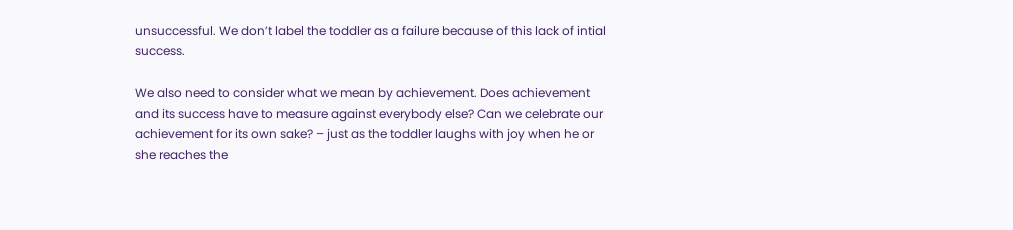unsuccessful. We don’t label the toddler as a failure because of this lack of intial success.

We also need to consider what we mean by achievement. Does achievement and its success have to measure against everybody else? Can we celebrate our achievement for its own sake? – just as the toddler laughs with joy when he or she reaches the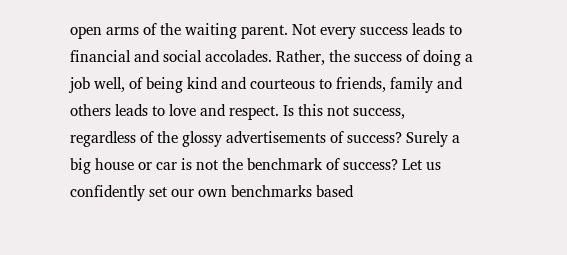open arms of the waiting parent. Not every success leads to financial and social accolades. Rather, the success of doing a job well, of being kind and courteous to friends, family and others leads to love and respect. Is this not success,
regardless of the glossy advertisements of success? Surely a big house or car is not the benchmark of success? Let us confidently set our own benchmarks based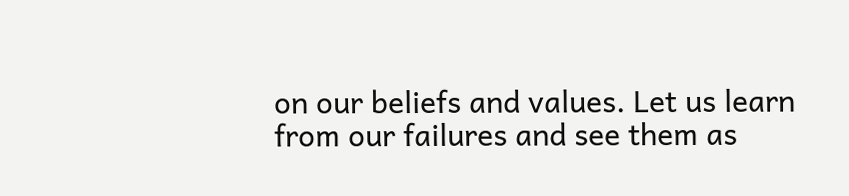on our beliefs and values. Let us learn from our failures and see them as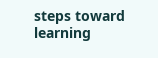steps toward learning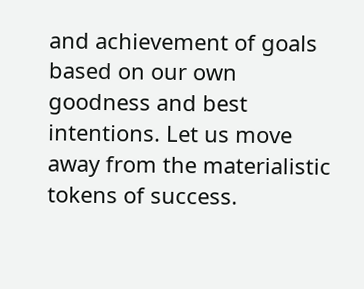and achievement of goals based on our own goodness and best intentions. Let us move away from the materialistic tokens of success.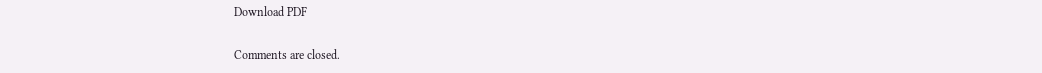Download PDF

Comments are closed.